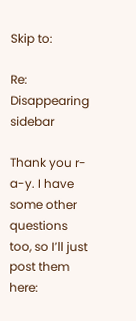Skip to:

Re: Disappearing sidebar

Thank you r-a-y. I have some other questions too, so I’ll just post them here: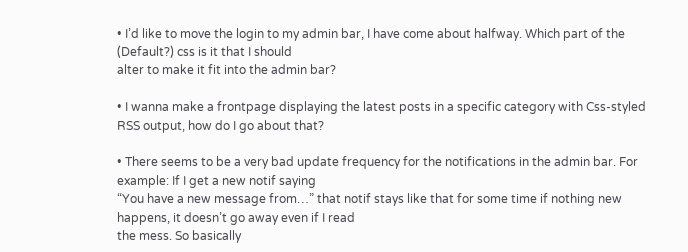• I’d like to move the login to my admin bar, I have come about halfway. Which part of the (Default?) css is it that I should
alter to make it fit into the admin bar?

• I wanna make a frontpage displaying the latest posts in a specific category with Css-styled RSS output, how do I go about that?

• There seems to be a very bad update frequency for the notifications in the admin bar. For example: If I get a new notif saying
“You have a new message from…” that notif stays like that for some time if nothing new happens, it doesn’t go away even if I read
the mess. So basically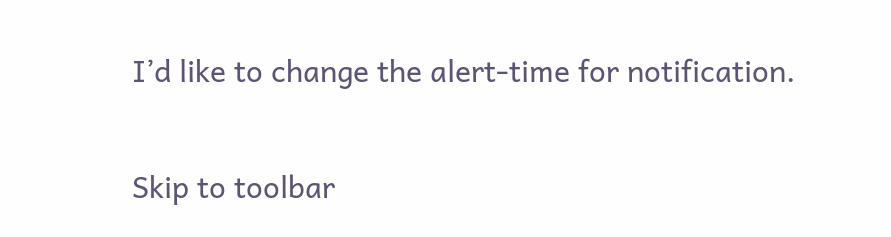I’d like to change the alert-time for notification.

Skip to toolbar